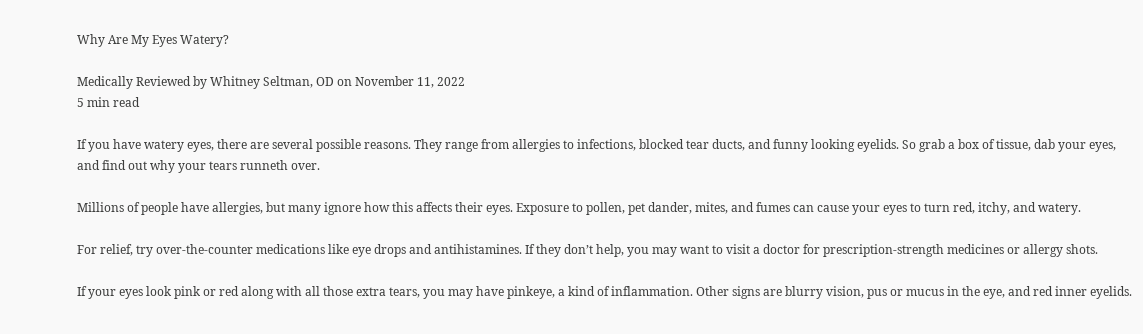Why Are My Eyes Watery?

Medically Reviewed by Whitney Seltman, OD on November 11, 2022
5 min read

If you have watery eyes, there are several possible reasons. They range from allergies to infections, blocked tear ducts, and funny looking eyelids. So grab a box of tissue, dab your eyes, and find out why your tears runneth over.

Millions of people have allergies, but many ignore how this affects their eyes. Exposure to pollen, pet dander, mites, and fumes can cause your eyes to turn red, itchy, and watery.

For relief, try over-the-counter medications like eye drops and antihistamines. If they don’t help, you may want to visit a doctor for prescription-strength medicines or allergy shots.

If your eyes look pink or red along with all those extra tears, you may have pinkeye, a kind of inflammation. Other signs are blurry vision, pus or mucus in the eye, and red inner eyelids.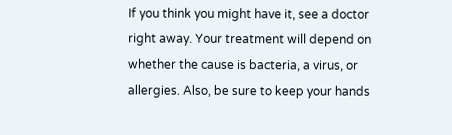If you think you might have it, see a doctor right away. Your treatment will depend on whether the cause is bacteria, a virus, or allergies. Also, be sure to keep your hands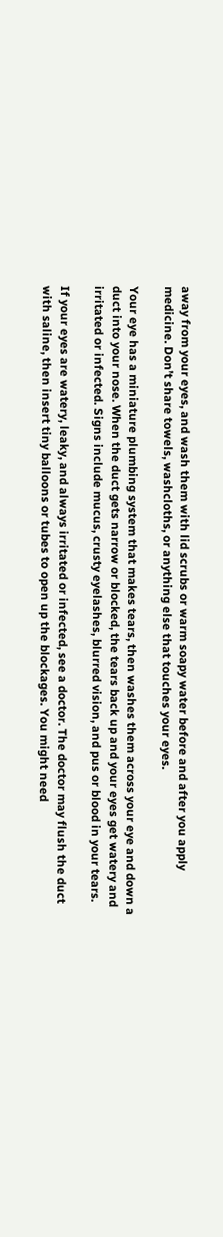away from your eyes, and wash them with lid scrubs or warm soapy water before and after you apply medicine. Don’t share towels, washcloths, or anything else that touches your eyes.

Your eye has a miniature plumbing system that makes tears, then washes them across your eye and down a duct into your nose. When the duct gets narrow or blocked, the tears back up and your eyes get watery and irritated or infected. Signs include mucus, crusty eyelashes, blurred vision, and pus or blood in your tears.

If your eyes are watery, leaky, and always irritated or infected, see a doctor. The doctor may flush the duct with saline, then insert tiny balloons or tubes to open up the blockages. You might need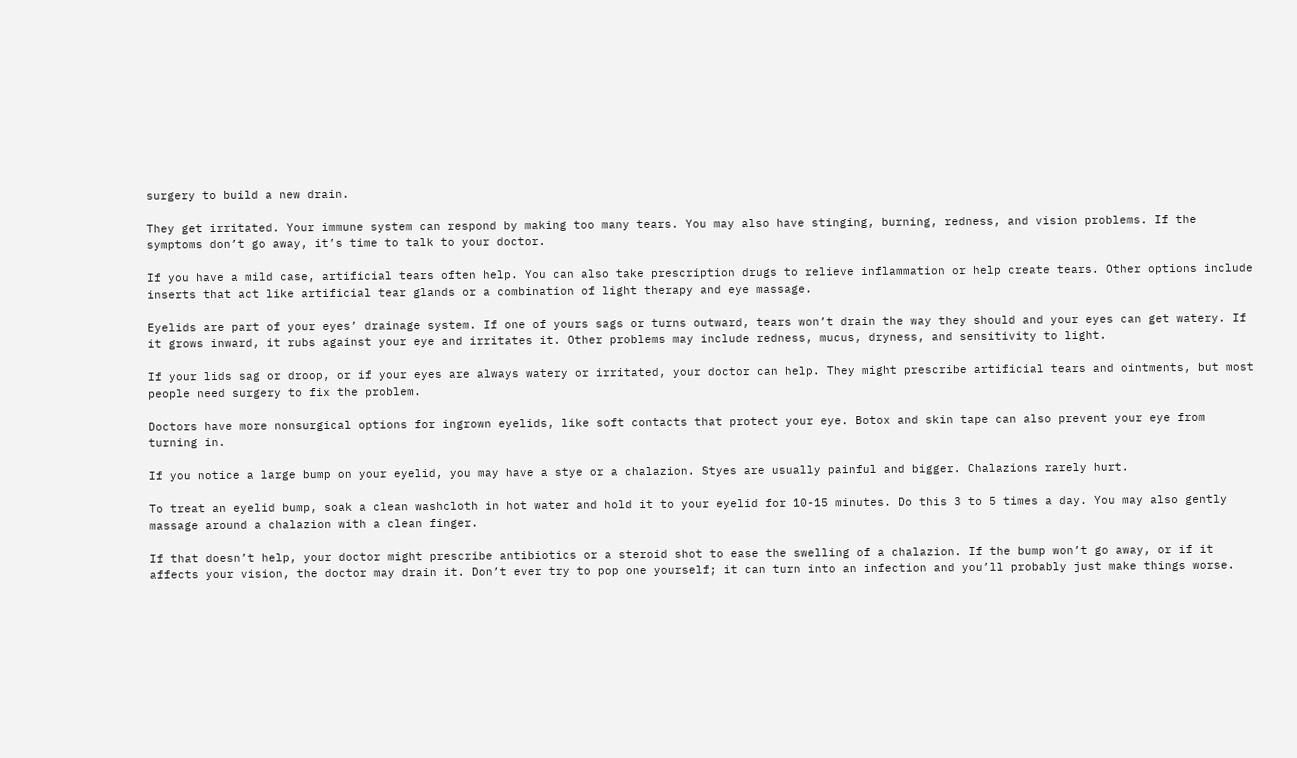surgery to build a new drain.

They get irritated. Your immune system can respond by making too many tears. You may also have stinging, burning, redness, and vision problems. If the symptoms don’t go away, it’s time to talk to your doctor.

If you have a mild case, artificial tears often help. You can also take prescription drugs to relieve inflammation or help create tears. Other options include inserts that act like artificial tear glands or a combination of light therapy and eye massage.

Eyelids are part of your eyes’ drainage system. If one of yours sags or turns outward, tears won’t drain the way they should and your eyes can get watery. If it grows inward, it rubs against your eye and irritates it. Other problems may include redness, mucus, dryness, and sensitivity to light.

If your lids sag or droop, or if your eyes are always watery or irritated, your doctor can help. They might prescribe artificial tears and ointments, but most people need surgery to fix the problem.

Doctors have more nonsurgical options for ingrown eyelids, like soft contacts that protect your eye. Botox and skin tape can also prevent your eye from turning in.

If you notice a large bump on your eyelid, you may have a stye or a chalazion. Styes are usually painful and bigger. Chalazions rarely hurt.

To treat an eyelid bump, soak a clean washcloth in hot water and hold it to your eyelid for 10-15 minutes. Do this 3 to 5 times a day. You may also gently massage around a chalazion with a clean finger.

If that doesn’t help, your doctor might prescribe antibiotics or a steroid shot to ease the swelling of a chalazion. If the bump won’t go away, or if it affects your vision, the doctor may drain it. Don’t ever try to pop one yourself; it can turn into an infection and you’ll probably just make things worse.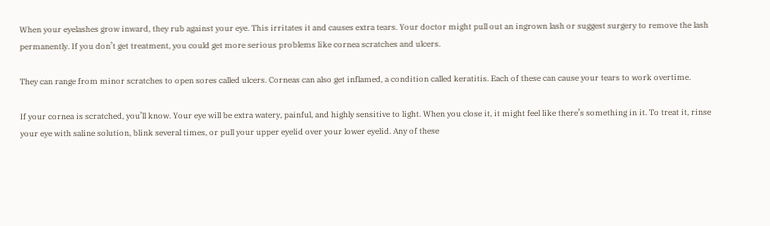When your eyelashes grow inward, they rub against your eye. This irritates it and causes extra tears. Your doctor might pull out an ingrown lash or suggest surgery to remove the lash permanently. If you don’t get treatment, you could get more serious problems like cornea scratches and ulcers.

They can range from minor scratches to open sores called ulcers. Corneas can also get inflamed, a condition called keratitis. Each of these can cause your tears to work overtime.

If your cornea is scratched, you’ll know. Your eye will be extra watery, painful, and highly sensitive to light. When you close it, it might feel like there’s something in it. To treat it, rinse your eye with saline solution, blink several times, or pull your upper eyelid over your lower eyelid. Any of these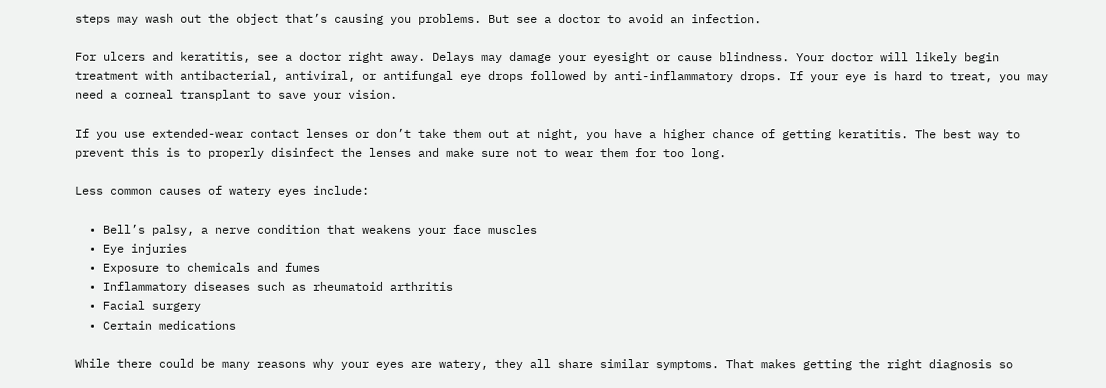steps may wash out the object that’s causing you problems. But see a doctor to avoid an infection.

For ulcers and keratitis, see a doctor right away. Delays may damage your eyesight or cause blindness. Your doctor will likely begin treatment with antibacterial, antiviral, or antifungal eye drops followed by anti-inflammatory drops. If your eye is hard to treat, you may need a corneal transplant to save your vision.

If you use extended-wear contact lenses or don’t take them out at night, you have a higher chance of getting keratitis. The best way to prevent this is to properly disinfect the lenses and make sure not to wear them for too long.

Less common causes of watery eyes include:

  • Bell’s palsy, a nerve condition that weakens your face muscles
  • Eye injuries
  • Exposure to chemicals and fumes
  • Inflammatory diseases such as rheumatoid arthritis
  • Facial surgery
  • Certain medications

While there could be many reasons why your eyes are watery, they all share similar symptoms. That makes getting the right diagnosis so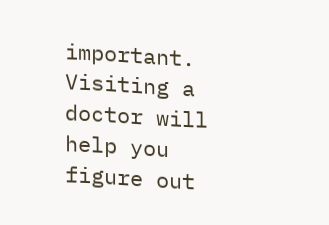important. Visiting a doctor will help you figure out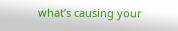what’s causing your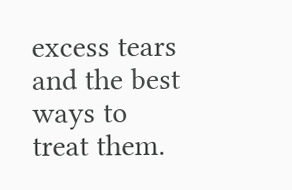excess tears and the best ways to treat them.